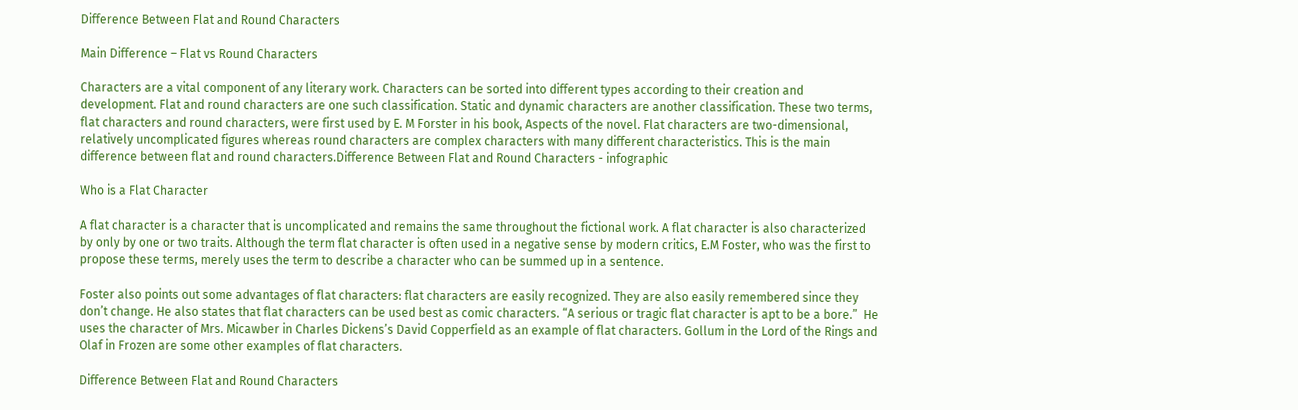Difference Between Flat and Round Characters

Main Difference – Flat vs Round Characters

Characters are a vital component of any literary work. Characters can be sorted into different types according to their creation and development. Flat and round characters are one such classification. Static and dynamic characters are another classification. These two terms, flat characters and round characters, were first used by E. M Forster in his book, Aspects of the novel. Flat characters are two-dimensional, relatively uncomplicated figures whereas round characters are complex characters with many different characteristics. This is the main difference between flat and round characters.Difference Between Flat and Round Characters - infographic

Who is a Flat Character

A flat character is a character that is uncomplicated and remains the same throughout the fictional work. A flat character is also characterized by only by one or two traits. Although the term flat character is often used in a negative sense by modern critics, E.M Foster, who was the first to propose these terms, merely uses the term to describe a character who can be summed up in a sentence.

Foster also points out some advantages of flat characters: flat characters are easily recognized. They are also easily remembered since they don’t change. He also states that flat characters can be used best as comic characters. “A serious or tragic flat character is apt to be a bore.”  He uses the character of Mrs. Micawber in Charles Dickens’s David Copperfield as an example of flat characters. Gollum in the Lord of the Rings and Olaf in Frozen are some other examples of flat characters.

Difference Between Flat and Round Characters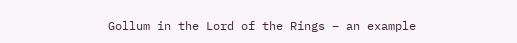Gollum in the Lord of the Rings – an example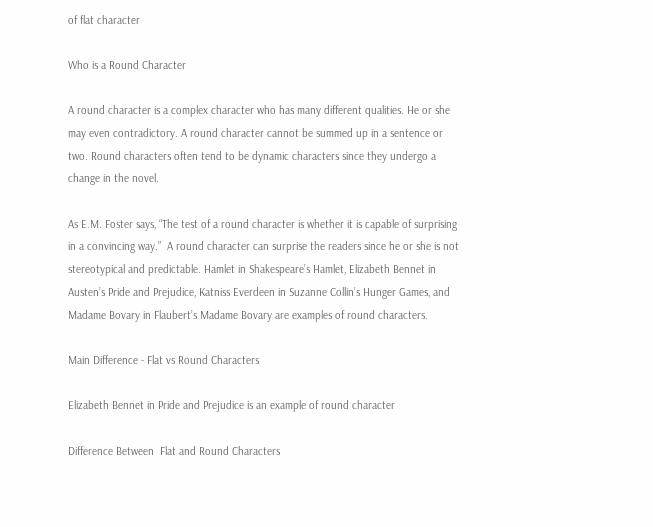of flat character

Who is a Round Character

A round character is a complex character who has many different qualities. He or she may even contradictory. A round character cannot be summed up in a sentence or two. Round characters often tend to be dynamic characters since they undergo a change in the novel.

As E.M. Foster says, “The test of a round character is whether it is capable of surprising in a convincing way.”  A round character can surprise the readers since he or she is not stereotypical and predictable. Hamlet in Shakespeare’s Hamlet, Elizabeth Bennet in Austen’s Pride and Prejudice, Katniss Everdeen in Suzanne Collin’s Hunger Games, and Madame Bovary in Flaubert’s Madame Bovary are examples of round characters.

Main Difference - Flat vs Round Characters

Elizabeth Bennet in Pride and Prejudice is an example of round character

Difference Between  Flat and Round Characters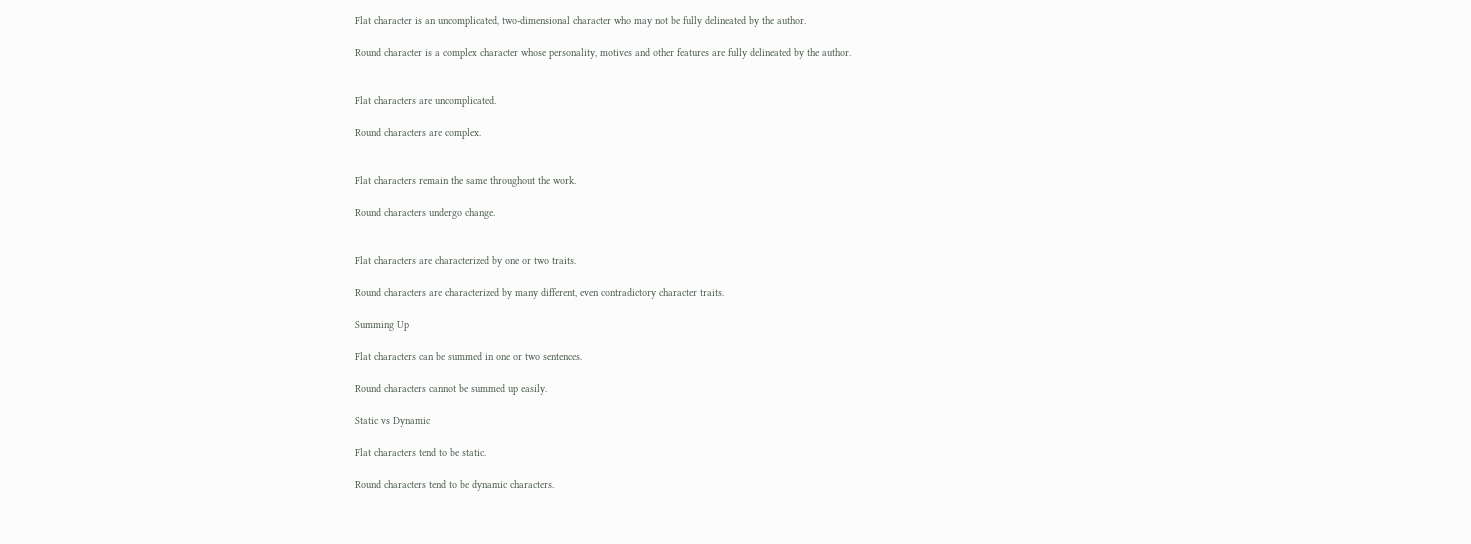Flat character is an uncomplicated, two-dimensional character who may not be fully delineated by the author.

Round character is a complex character whose personality, motives and other features are fully delineated by the author.


Flat characters are uncomplicated.

Round characters are complex.


Flat characters remain the same throughout the work.

Round characters undergo change.


Flat characters are characterized by one or two traits.

Round characters are characterized by many different, even contradictory character traits.

Summing Up

Flat characters can be summed in one or two sentences.

Round characters cannot be summed up easily.

Static vs Dynamic

Flat characters tend to be static.

Round characters tend to be dynamic characters.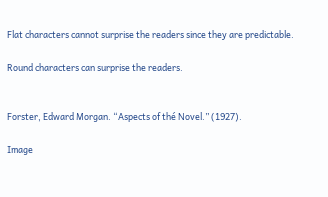Flat characters cannot surprise the readers since they are predictable.

Round characters can surprise the readers.


Forster, Edward Morgan. “Aspects of thé Novel.” (1927).

Image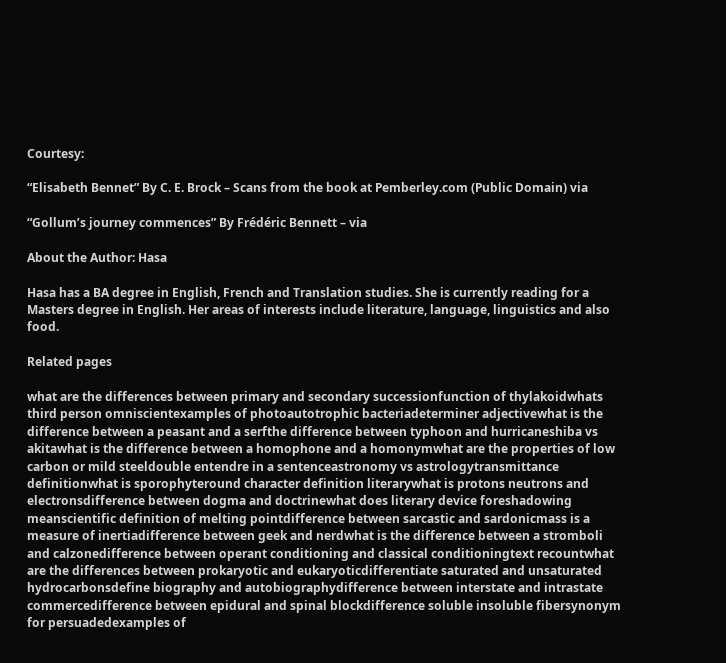Courtesy:

“Elisabeth Bennet” By C. E. Brock – Scans from the book at Pemberley.com (Public Domain) via

“Gollum’s journey commences” By Frédéric Bennett – via

About the Author: Hasa

Hasa has a BA degree in English, French and Translation studies. She is currently reading for a Masters degree in English. Her areas of interests include literature, language, linguistics and also food.

Related pages

what are the differences between primary and secondary successionfunction of thylakoidwhats third person omniscientexamples of photoautotrophic bacteriadeterminer adjectivewhat is the difference between a peasant and a serfthe difference between typhoon and hurricaneshiba vs akitawhat is the difference between a homophone and a homonymwhat are the properties of low carbon or mild steeldouble entendre in a sentenceastronomy vs astrologytransmittance definitionwhat is sporophyteround character definition literarywhat is protons neutrons and electronsdifference between dogma and doctrinewhat does literary device foreshadowing meanscientific definition of melting pointdifference between sarcastic and sardonicmass is a measure of inertiadifference between geek and nerdwhat is the difference between a stromboli and calzonedifference between operant conditioning and classical conditioningtext recountwhat are the differences between prokaryotic and eukaryoticdifferentiate saturated and unsaturated hydrocarbonsdefine biography and autobiographydifference between interstate and intrastate commercedifference between epidural and spinal blockdifference soluble insoluble fibersynonym for persuadedexamples of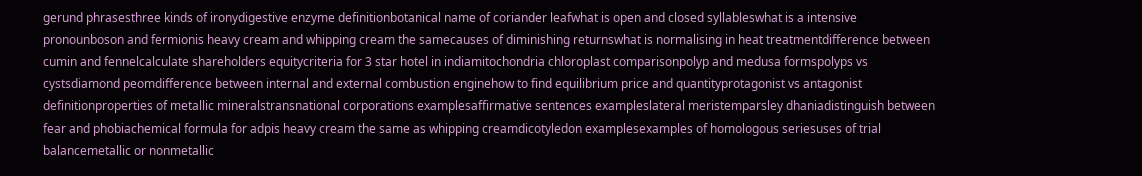gerund phrasesthree kinds of ironydigestive enzyme definitionbotanical name of coriander leafwhat is open and closed syllableswhat is a intensive pronounboson and fermionis heavy cream and whipping cream the samecauses of diminishing returnswhat is normalising in heat treatmentdifference between cumin and fennelcalculate shareholders equitycriteria for 3 star hotel in indiamitochondria chloroplast comparisonpolyp and medusa formspolyps vs cystsdiamond peomdifference between internal and external combustion enginehow to find equilibrium price and quantityprotagonist vs antagonist definitionproperties of metallic mineralstransnational corporations examplesaffirmative sentences exampleslateral meristemparsley dhaniadistinguish between fear and phobiachemical formula for adpis heavy cream the same as whipping creamdicotyledon examplesexamples of homologous seriesuses of trial balancemetallic or nonmetallic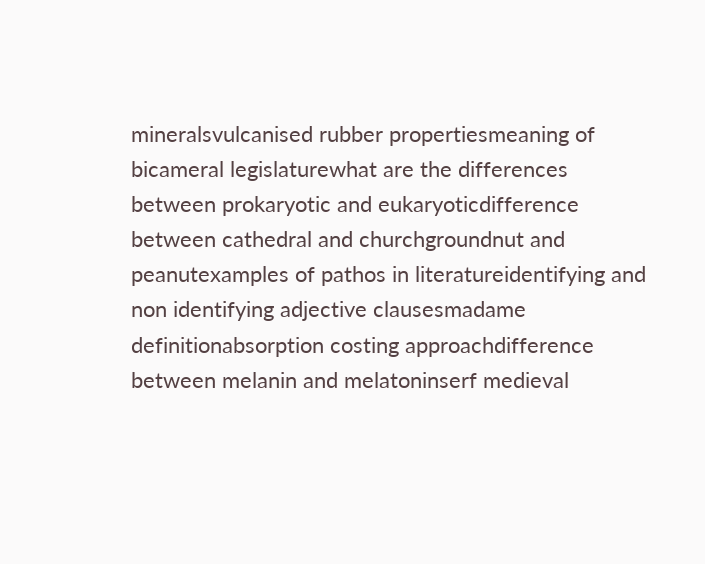mineralsvulcanised rubber propertiesmeaning of bicameral legislaturewhat are the differences between prokaryotic and eukaryoticdifference between cathedral and churchgroundnut and peanutexamples of pathos in literatureidentifying and non identifying adjective clausesmadame definitionabsorption costing approachdifference between melanin and melatoninserf medieval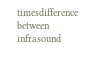timesdifference between infrasound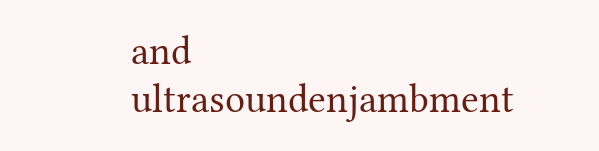and ultrasoundenjambment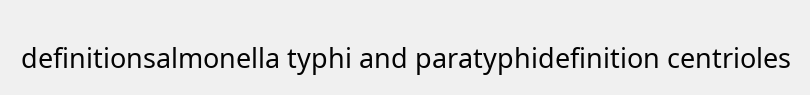definitionsalmonella typhi and paratyphidefinition centrioles